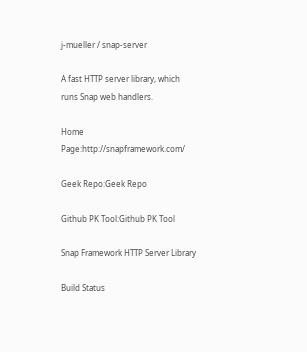j-mueller / snap-server

A fast HTTP server library, which runs Snap web handlers.

Home Page:http://snapframework.com/

Geek Repo:Geek Repo

Github PK Tool:Github PK Tool

Snap Framework HTTP Server Library

Build Status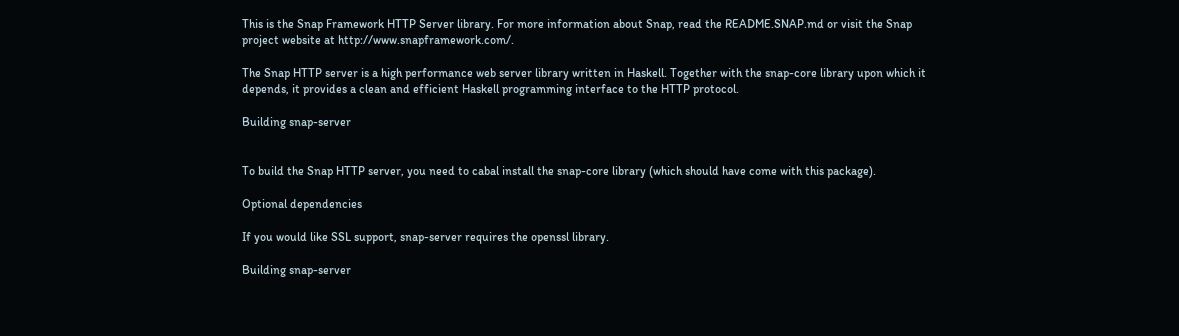This is the Snap Framework HTTP Server library. For more information about Snap, read the README.SNAP.md or visit the Snap project website at http://www.snapframework.com/.

The Snap HTTP server is a high performance web server library written in Haskell. Together with the snap-core library upon which it depends, it provides a clean and efficient Haskell programming interface to the HTTP protocol.

Building snap-server


To build the Snap HTTP server, you need to cabal install the snap-core library (which should have come with this package).

Optional dependencies

If you would like SSL support, snap-server requires the openssl library.

Building snap-server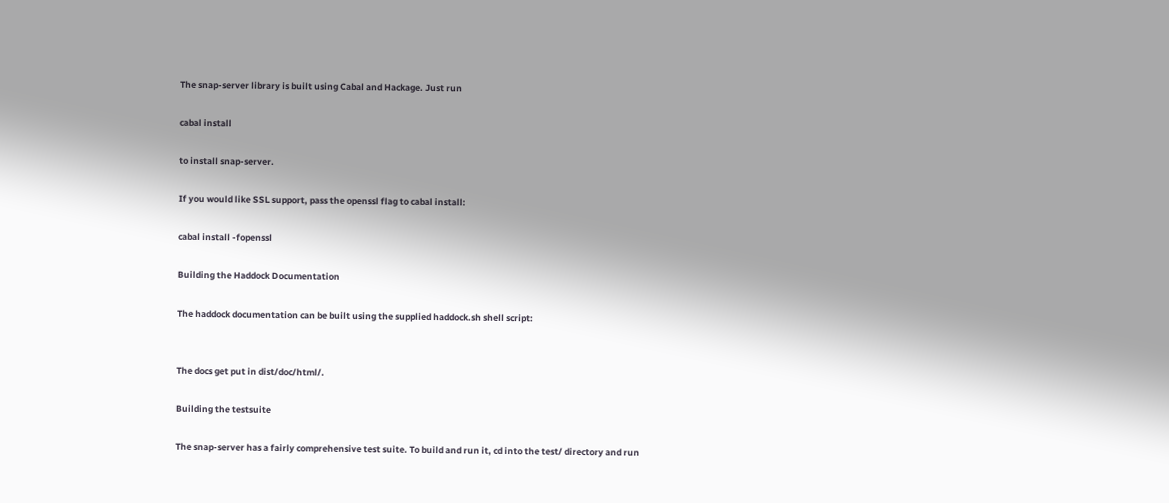The snap-server library is built using Cabal and Hackage. Just run

cabal install

to install snap-server.

If you would like SSL support, pass the openssl flag to cabal install:

cabal install -fopenssl

Building the Haddock Documentation

The haddock documentation can be built using the supplied haddock.sh shell script:


The docs get put in dist/doc/html/.

Building the testsuite

The snap-server has a fairly comprehensive test suite. To build and run it, cd into the test/ directory and run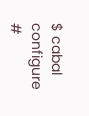$ cabal configure            #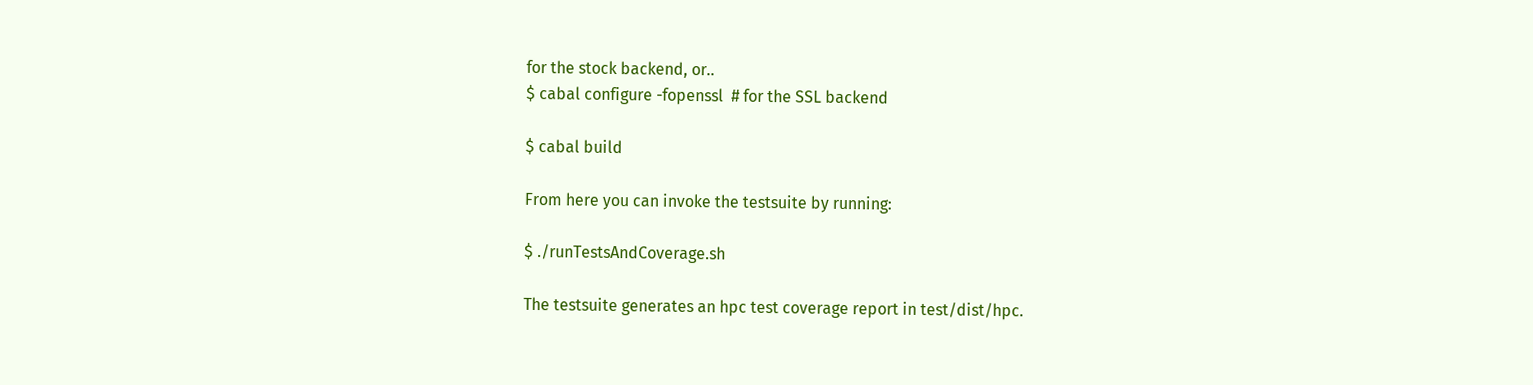for the stock backend, or..
$ cabal configure -fopenssl  # for the SSL backend

$ cabal build

From here you can invoke the testsuite by running:

$ ./runTestsAndCoverage.sh

The testsuite generates an hpc test coverage report in test/dist/hpc.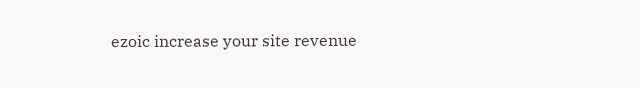ezoic increase your site revenue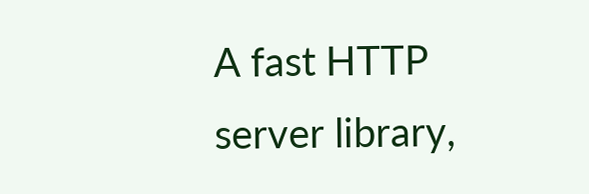A fast HTTP server library,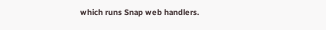which runs Snap web handlers.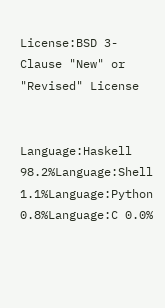License:BSD 3-Clause "New" or "Revised" License


Language:Haskell 98.2%Language:Shell 1.1%Language:Python 0.8%Language:C 0.0%